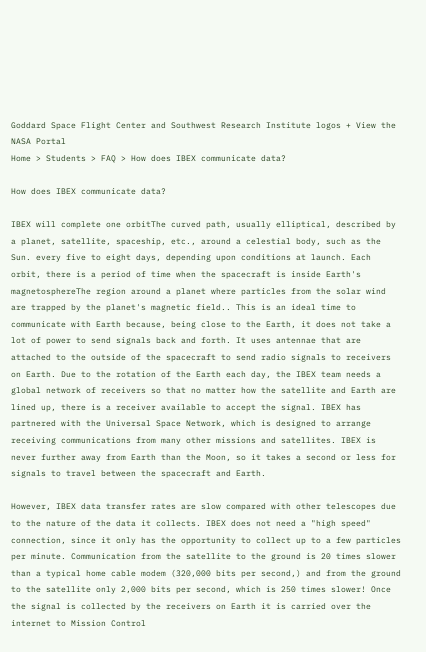Goddard Space Flight Center and Southwest Research Institute logos + View the NASA Portal
Home > Students > FAQ > How does IBEX communicate data?

How does IBEX communicate data?

IBEX will complete one orbitThe curved path, usually elliptical, described by a planet, satellite, spaceship, etc., around a celestial body, such as the Sun. every five to eight days, depending upon conditions at launch. Each orbit, there is a period of time when the spacecraft is inside Earth's magnetosphereThe region around a planet where particles from the solar wind are trapped by the planet's magnetic field.. This is an ideal time to communicate with Earth because, being close to the Earth, it does not take a lot of power to send signals back and forth. It uses antennae that are attached to the outside of the spacecraft to send radio signals to receivers on Earth. Due to the rotation of the Earth each day, the IBEX team needs a global network of receivers so that no matter how the satellite and Earth are lined up, there is a receiver available to accept the signal. IBEX has partnered with the Universal Space Network, which is designed to arrange receiving communications from many other missions and satellites. IBEX is never further away from Earth than the Moon, so it takes a second or less for signals to travel between the spacecraft and Earth.

However, IBEX data transfer rates are slow compared with other telescopes due to the nature of the data it collects. IBEX does not need a "high speed" connection, since it only has the opportunity to collect up to a few particles per minute. Communication from the satellite to the ground is 20 times slower than a typical home cable modem (320,000 bits per second,) and from the ground to the satellite only 2,000 bits per second, which is 250 times slower! Once the signal is collected by the receivers on Earth it is carried over the internet to Mission Control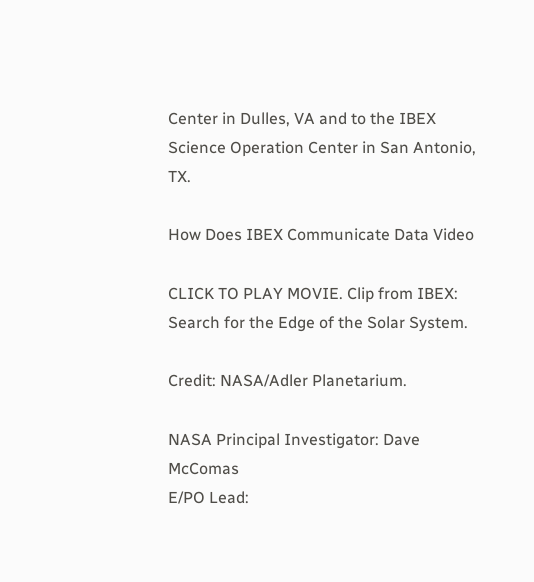Center in Dulles, VA and to the IBEX Science Operation Center in San Antonio, TX.

How Does IBEX Communicate Data Video

CLICK TO PLAY MOVIE. Clip from IBEX: Search for the Edge of the Solar System.

Credit: NASA/Adler Planetarium.

NASA Principal Investigator: Dave McComas
E/PO Lead: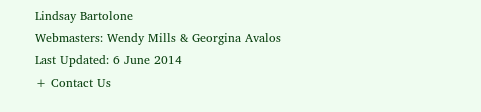Lindsay Bartolone
Webmasters: Wendy Mills & Georgina Avalos
Last Updated: 6 June 2014
+ Contact Us